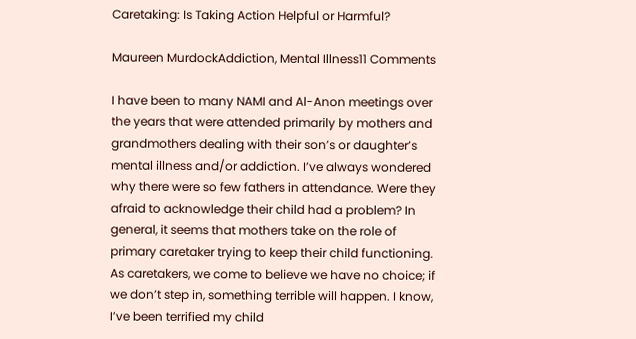Caretaking: Is Taking Action Helpful or Harmful?

Maureen MurdockAddiction, Mental Illness11 Comments

I have been to many NAMI and Al-Anon meetings over the years that were attended primarily by mothers and grandmothers dealing with their son’s or daughter’s mental illness and/or addiction. I’ve always wondered why there were so few fathers in attendance. Were they afraid to acknowledge their child had a problem? In general, it seems that mothers take on the role of primary caretaker trying to keep their child functioning. As caretakers, we come to believe we have no choice; if we don’t step in, something terrible will happen. I know, I’ve been terrified my child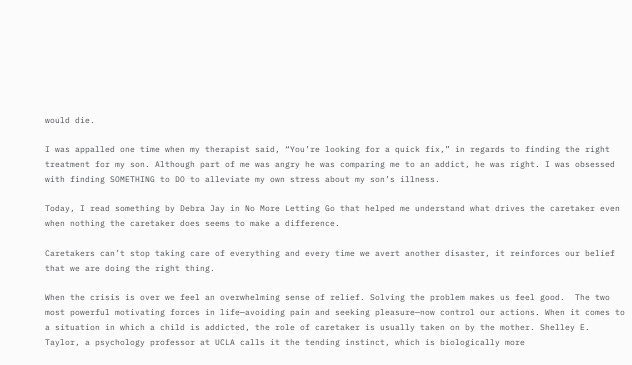would die.

I was appalled one time when my therapist said, “You’re looking for a quick fix,” in regards to finding the right treatment for my son. Although part of me was angry he was comparing me to an addict, he was right. I was obsessed with finding SOMETHING to DO to alleviate my own stress about my son’s illness.

Today, I read something by Debra Jay in No More Letting Go that helped me understand what drives the caretaker even when nothing the caretaker does seems to make a difference.

Caretakers can’t stop taking care of everything and every time we avert another disaster, it reinforces our belief that we are doing the right thing.

When the crisis is over we feel an overwhelming sense of relief. Solving the problem makes us feel good.  The two most powerful motivating forces in life—avoiding pain and seeking pleasure—now control our actions. When it comes to a situation in which a child is addicted, the role of caretaker is usually taken on by the mother. Shelley E. Taylor, a psychology professor at UCLA calls it the tending instinct, which is biologically more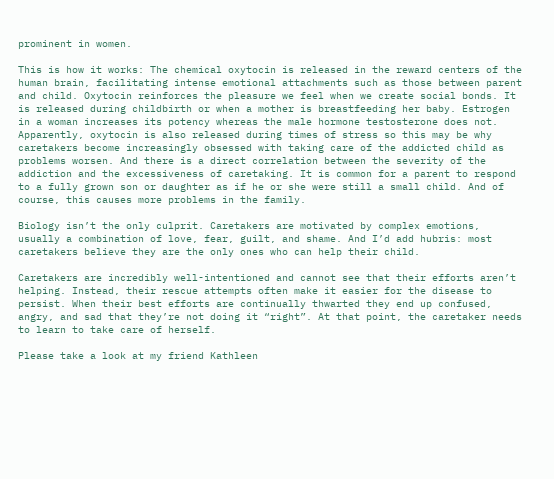prominent in women.

This is how it works: The chemical oxytocin is released in the reward centers of the human brain, facilitating intense emotional attachments such as those between parent and child. Oxytocin reinforces the pleasure we feel when we create social bonds. It is released during childbirth or when a mother is breastfeeding her baby. Estrogen in a woman increases its potency whereas the male hormone testosterone does not. Apparently, oxytocin is also released during times of stress so this may be why caretakers become increasingly obsessed with taking care of the addicted child as problems worsen. And there is a direct correlation between the severity of the addiction and the excessiveness of caretaking. It is common for a parent to respond to a fully grown son or daughter as if he or she were still a small child. And of course, this causes more problems in the family.

Biology isn’t the only culprit. Caretakers are motivated by complex emotions, usually a combination of love, fear, guilt, and shame. And I’d add hubris: most caretakers believe they are the only ones who can help their child.

Caretakers are incredibly well-intentioned and cannot see that their efforts aren’t helping. Instead, their rescue attempts often make it easier for the disease to persist. When their best efforts are continually thwarted they end up confused, angry, and sad that they’re not doing it “right”. At that point, the caretaker needs to learn to take care of herself.

Please take a look at my friend Kathleen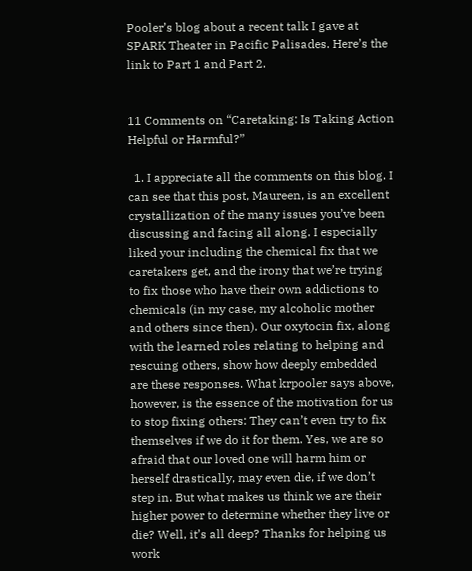Pooler’s blog about a recent talk I gave at SPARK Theater in Pacific Palisades. Here’s the link to Part 1 and Part 2.


11 Comments on “Caretaking: Is Taking Action Helpful or Harmful?”

  1. I appreciate all the comments on this blog. I can see that this post, Maureen, is an excellent crystallization of the many issues you’ve been discussing and facing all along. I especially liked your including the chemical fix that we caretakers get, and the irony that we’re trying to fix those who have their own addictions to chemicals (in my case, my alcoholic mother and others since then). Our oxytocin fix, along with the learned roles relating to helping and rescuing others, show how deeply embedded are these responses. What krpooler says above, however, is the essence of the motivation for us to stop fixing others: They can’t even try to fix themselves if we do it for them. Yes, we are so afraid that our loved one will harm him or herself drastically, may even die, if we don’t step in. But what makes us think we are their higher power to determine whether they live or die? Well, it’s all deep? Thanks for helping us work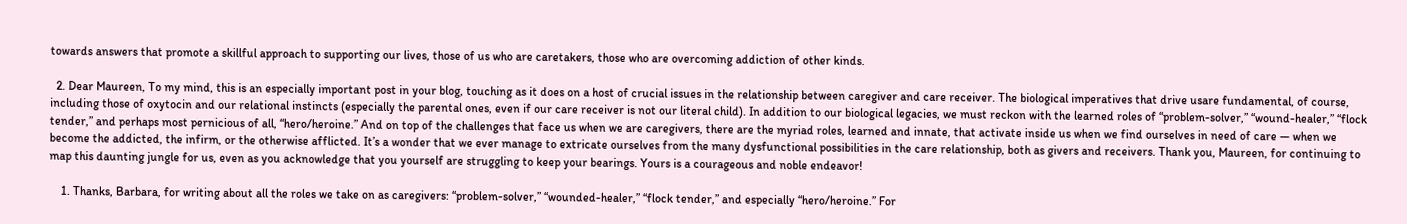towards answers that promote a skillful approach to supporting our lives, those of us who are caretakers, those who are overcoming addiction of other kinds.

  2. Dear Maureen, To my mind, this is an especially important post in your blog, touching as it does on a host of crucial issues in the relationship between caregiver and care receiver. The biological imperatives that drive usare fundamental, of course, including those of oxytocin and our relational instincts (especially the parental ones, even if our care receiver is not our literal child). In addition to our biological legacies, we must reckon with the learned roles of “problem-solver,” “wound-healer,” “flock tender,” and perhaps most pernicious of all, “hero/heroine.” And on top of the challenges that face us when we are caregivers, there are the myriad roles, learned and innate, that activate inside us when we find ourselves in need of care — when we become the addicted, the infirm, or the otherwise afflicted. It’s a wonder that we ever manage to extricate ourselves from the many dysfunctional possibilities in the care relationship, both as givers and receivers. Thank you, Maureen, for continuing to map this daunting jungle for us, even as you acknowledge that you yourself are struggling to keep your bearings. Yours is a courageous and noble endeavor!

    1. Thanks, Barbara, for writing about all the roles we take on as caregivers: “problem-solver,” “wounded-healer,” “flock tender,” and especially “hero/heroine.” For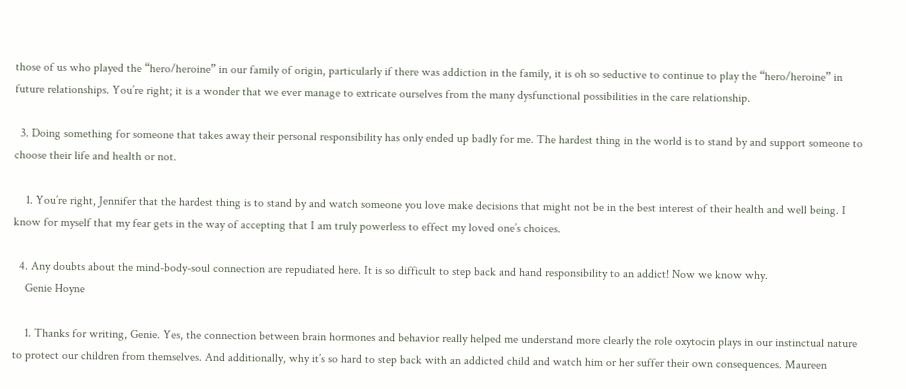those of us who played the “hero/heroine” in our family of origin, particularly if there was addiction in the family, it is oh so seductive to continue to play the “hero/heroine” in future relationships. You’re right; it is a wonder that we ever manage to extricate ourselves from the many dysfunctional possibilities in the care relationship.

  3. Doing something for someone that takes away their personal responsibility has only ended up badly for me. The hardest thing in the world is to stand by and support someone to choose their life and health or not.

    1. You’re right, Jennifer that the hardest thing is to stand by and watch someone you love make decisions that might not be in the best interest of their health and well being. I know for myself that my fear gets in the way of accepting that I am truly powerless to effect my loved one’s choices.

  4. Any doubts about the mind-body-soul connection are repudiated here. It is so difficult to step back and hand responsibility to an addict! Now we know why.
    Genie Hoyne

    1. Thanks for writing, Genie. Yes, the connection between brain hormones and behavior really helped me understand more clearly the role oxytocin plays in our instinctual nature to protect our children from themselves. And additionally, why it’s so hard to step back with an addicted child and watch him or her suffer their own consequences. Maureen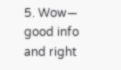5. Wow— good info and right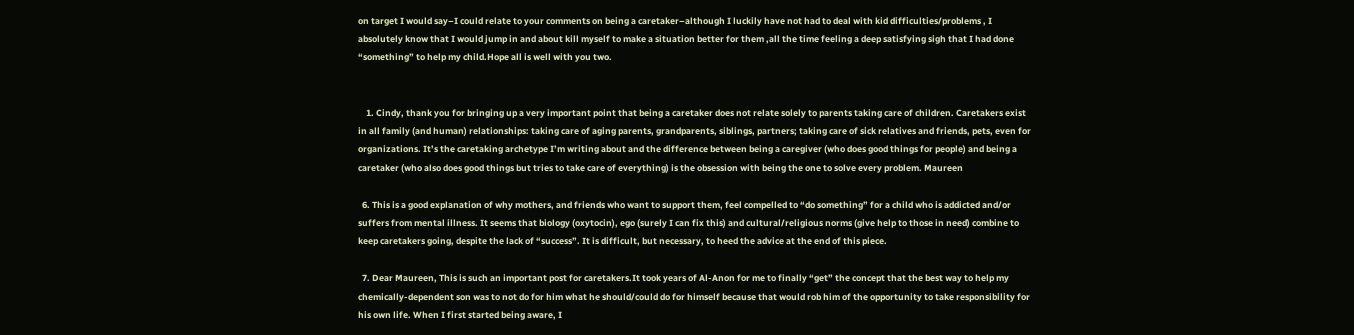on target I would say–I could relate to your comments on being a caretaker–although I luckily have not had to deal with kid difficulties/problems , I absolutely know that I would jump in and about kill myself to make a situation better for them ,all the time feeling a deep satisfying sigh that I had done “something” to help my child.Hope all is well with you two.


    1. Cindy, thank you for bringing up a very important point that being a caretaker does not relate solely to parents taking care of children. Caretakers exist in all family (and human) relationships: taking care of aging parents, grandparents, siblings, partners; taking care of sick relatives and friends, pets, even for organizations. It’s the caretaking archetype I’m writing about and the difference between being a caregiver (who does good things for people) and being a caretaker (who also does good things but tries to take care of everything) is the obsession with being the one to solve every problem. Maureen

  6. This is a good explanation of why mothers, and friends who want to support them, feel compelled to “do something” for a child who is addicted and/or suffers from mental illness. It seems that biology (oxytocin), ego (surely I can fix this) and cultural/religious norms (give help to those in need) combine to keep caretakers going, despite the lack of “success”. It is difficult, but necessary, to heed the advice at the end of this piece.

  7. Dear Maureen, This is such an important post for caretakers.It took years of Al-Anon for me to finally “get” the concept that the best way to help my chemically-dependent son was to not do for him what he should/could do for himself because that would rob him of the opportunity to take responsibility for his own life. When I first started being aware, I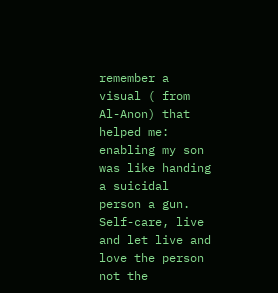remember a visual ( from Al-Anon) that helped me: enabling my son was like handing a suicidal person a gun. Self-care, live and let live and love the person not the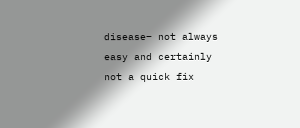disease– not always easy and certainly not a quick fix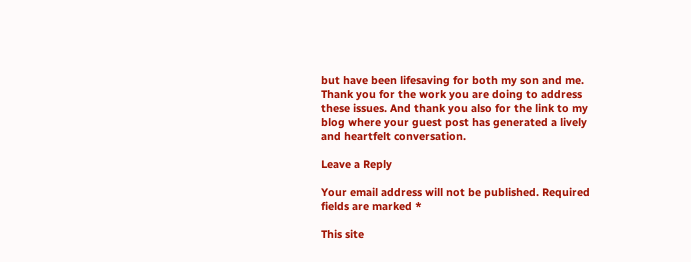but have been lifesaving for both my son and me. Thank you for the work you are doing to address these issues. And thank you also for the link to my blog where your guest post has generated a lively and heartfelt conversation.

Leave a Reply

Your email address will not be published. Required fields are marked *

This site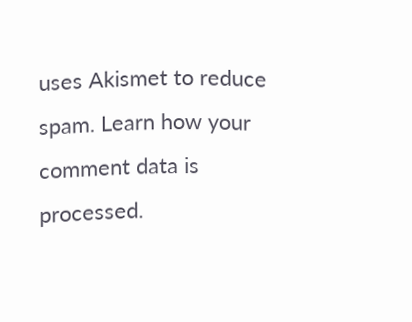uses Akismet to reduce spam. Learn how your comment data is processed.